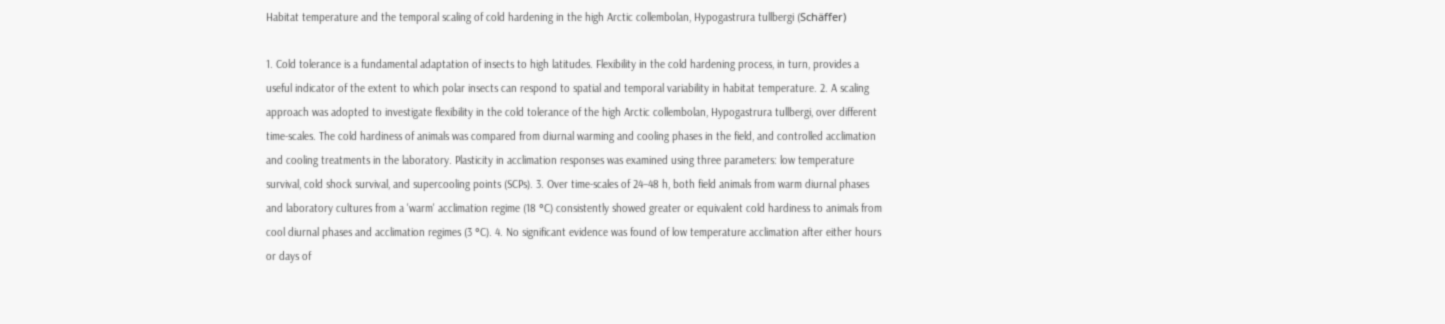Habitat temperature and the temporal scaling of cold hardening in the high Arctic collembolan, Hypogastrura tullbergi (Schäffer)

1. Cold tolerance is a fundamental adaptation of insects to high latitudes. Flexibility in the cold hardening process, in turn, provides a useful indicator of the extent to which polar insects can respond to spatial and temporal variability in habitat temperature. 2. A scaling approach was adopted to investigate flexibility in the cold tolerance of the high Arctic collembolan, Hypogastrura tullbergi, over different time-scales. The cold hardiness of animals was compared from diurnal warming and cooling phases in the field, and controlled acclimation and cooling treatments in the laboratory. Plasticity in acclimation responses was examined using three parameters: low temperature survival, cold shock survival, and supercooling points (SCPs). 3. Over time-scales of 24–48 h, both field animals from warm diurnal phases and laboratory cultures from a 'warm' acclimation regime (18 °C) consistently showed greater or equivalent cold hardiness to animals from cool diurnal phases and acclimation regimes (3 °C). 4. No significant evidence was found of low temperature acclimation after either hours or days of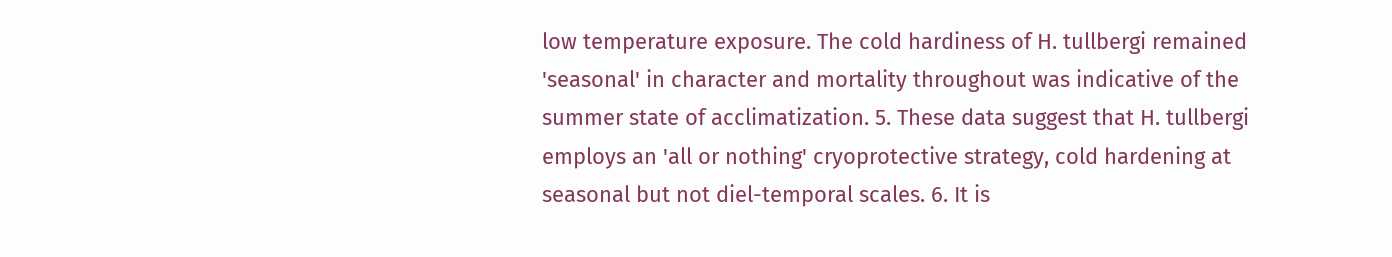low temperature exposure. The cold hardiness of H. tullbergi remained 'seasonal' in character and mortality throughout was indicative of the summer state of acclimatization. 5. These data suggest that H. tullbergi employs an 'all or nothing' cryoprotective strategy, cold hardening at seasonal but not diel-temporal scales. 6. It is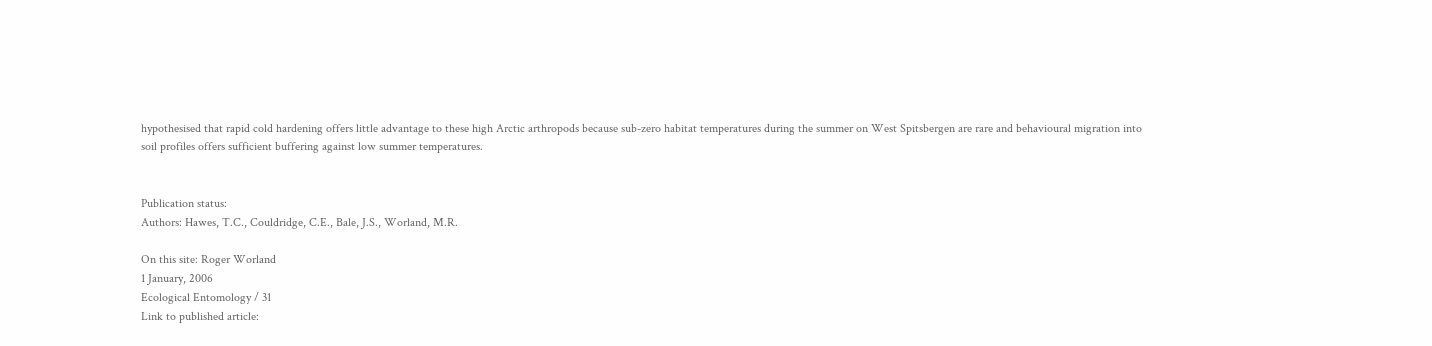hypothesised that rapid cold hardening offers little advantage to these high Arctic arthropods because sub-zero habitat temperatures during the summer on West Spitsbergen are rare and behavioural migration into soil profiles offers sufficient buffering against low summer temperatures.


Publication status:
Authors: Hawes, T.C., Couldridge, C.E., Bale, J.S., Worland, M.R.

On this site: Roger Worland
1 January, 2006
Ecological Entomology / 31
Link to published article: